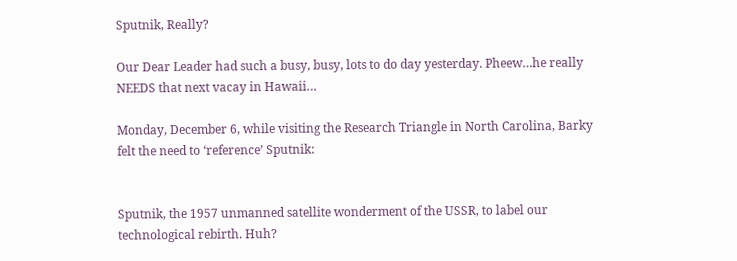Sputnik, Really?

Our Dear Leader had such a busy, busy, lots to do day yesterday. Pheew…he really NEEDS that next vacay in Hawaii…

Monday, December 6, while visiting the Research Triangle in North Carolina, Barky felt the need to ‘reference’ Sputnik:


Sputnik, the 1957 unmanned satellite wonderment of the USSR, to label our technological rebirth. Huh?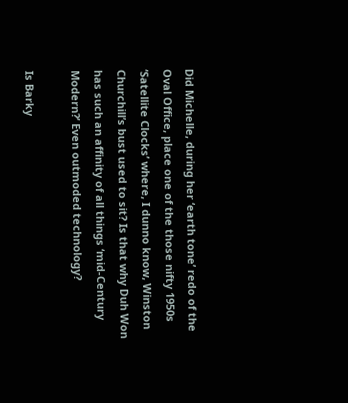Did Michelle, during her ‘earth tone’ redo of the Oval Office, place one of the those nifty 1950s ‘Satellite Clocks’ where, I dunno know, Winston Churchill’s bust used to sit? Is that why Duh Won has such an affinity of all things ‘mid-Century Modern?’ Even outmoded technology?

Is Barky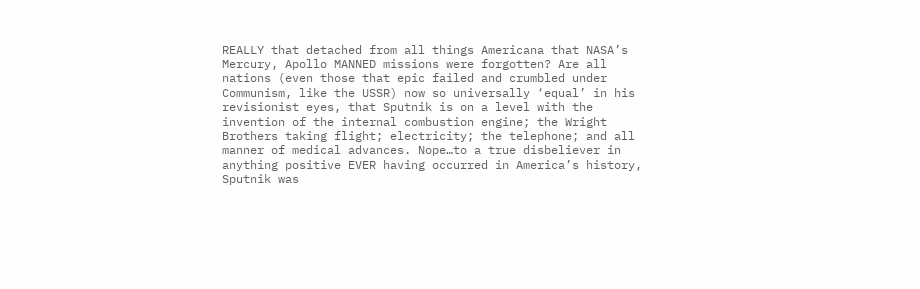REALLY that detached from all things Americana that NASA’s Mercury, Apollo MANNED missions were forgotten? Are all nations (even those that epic failed and crumbled under Communism, like the USSR) now so universally ‘equal’ in his revisionist eyes, that Sputnik is on a level with the invention of the internal combustion engine; the Wright Brothers taking flight; electricity; the telephone; and all manner of medical advances. Nope…to a true disbeliever in anything positive EVER having occurred in America’s history, Sputnik was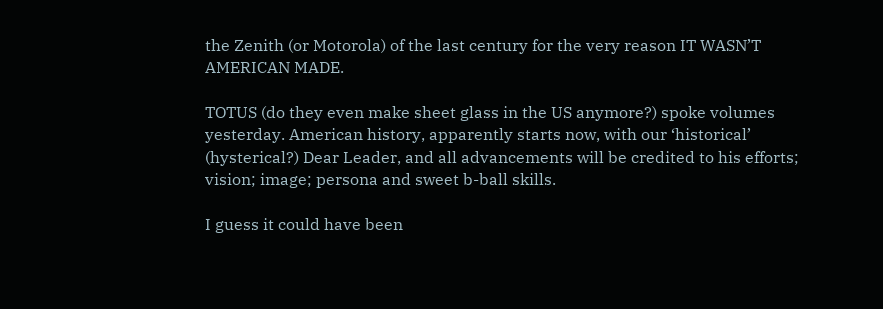the Zenith (or Motorola) of the last century for the very reason IT WASN’T AMERICAN MADE.

TOTUS (do they even make sheet glass in the US anymore?) spoke volumes yesterday. American history, apparently starts now, with our ‘historical’ (hysterical?) Dear Leader, and all advancements will be credited to his efforts; vision; image; persona and sweet b-ball skills.

I guess it could have been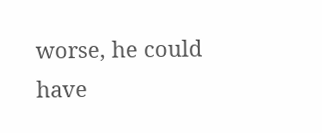worse, he could have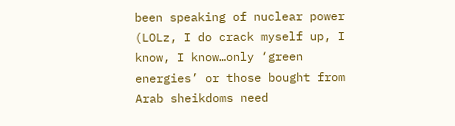been speaking of nuclear power (LOLz, I do crack myself up, I know, I know…only ‘green energies’ or those bought from Arab sheikdoms need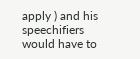apply ) and his speechifiers would have to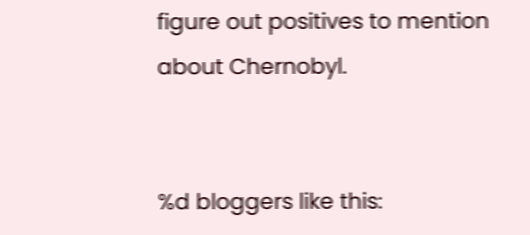figure out positives to mention about Chernobyl.


%d bloggers like this: